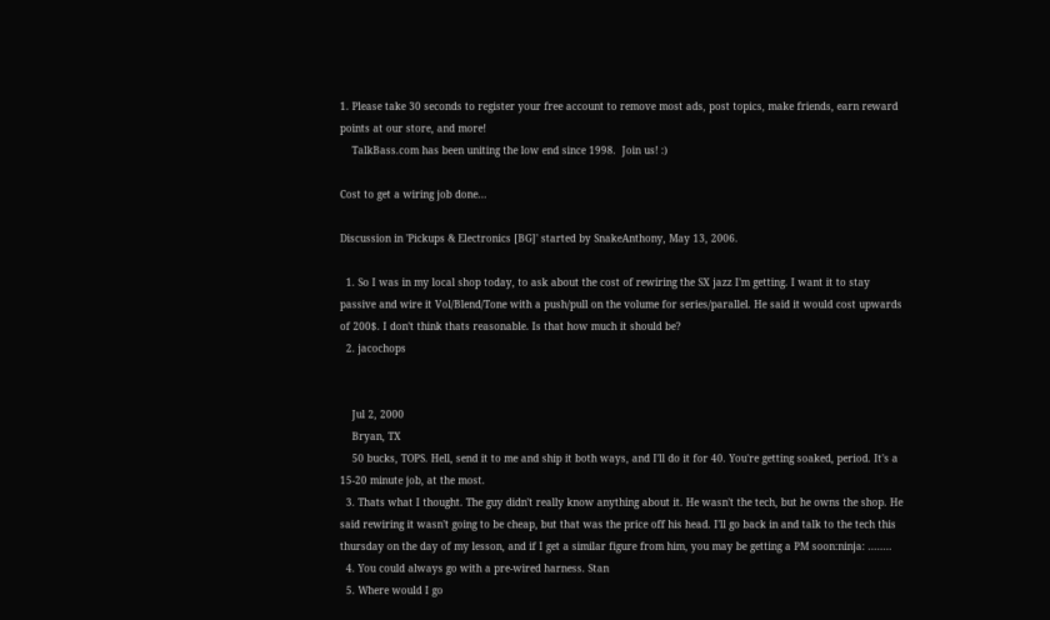1. Please take 30 seconds to register your free account to remove most ads, post topics, make friends, earn reward points at our store, and more!
    TalkBass.com has been uniting the low end since 1998.  Join us! :)

Cost to get a wiring job done...

Discussion in 'Pickups & Electronics [BG]' started by SnakeAnthony, May 13, 2006.

  1. So I was in my local shop today, to ask about the cost of rewiring the SX jazz I'm getting. I want it to stay passive and wire it Vol/Blend/Tone with a push/pull on the volume for series/parallel. He said it would cost upwards of 200$. I don't think thats reasonable. Is that how much it should be?
  2. jacochops


    Jul 2, 2000
    Bryan, TX
    50 bucks, TOPS. Hell, send it to me and ship it both ways, and I'll do it for 40. You're getting soaked, period. It's a 15-20 minute job, at the most.
  3. Thats what I thought. The guy didn't really know anything about it. He wasn't the tech, but he owns the shop. He said rewiring it wasn't going to be cheap, but that was the price off his head. I'll go back in and talk to the tech this thursday on the day of my lesson, and if I get a similar figure from him, you may be getting a PM soon:ninja: ........
  4. You could always go with a pre-wired harness. Stan
  5. Where would I go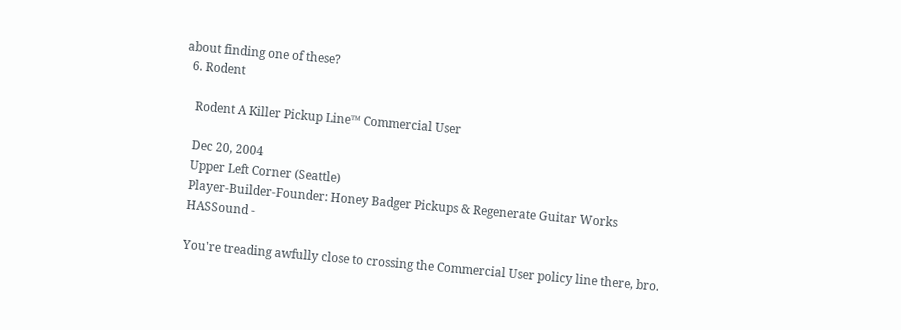about finding one of these?
  6. Rodent

    Rodent A Killer Pickup Line™ Commercial User

    Dec 20, 2004
    Upper Left Corner (Seattle)
    Player-Builder-Founder: Honey Badger Pickups & Regenerate Guitar Works
    HASSound -

    You're treading awfully close to crossing the Commercial User policy line there, bro.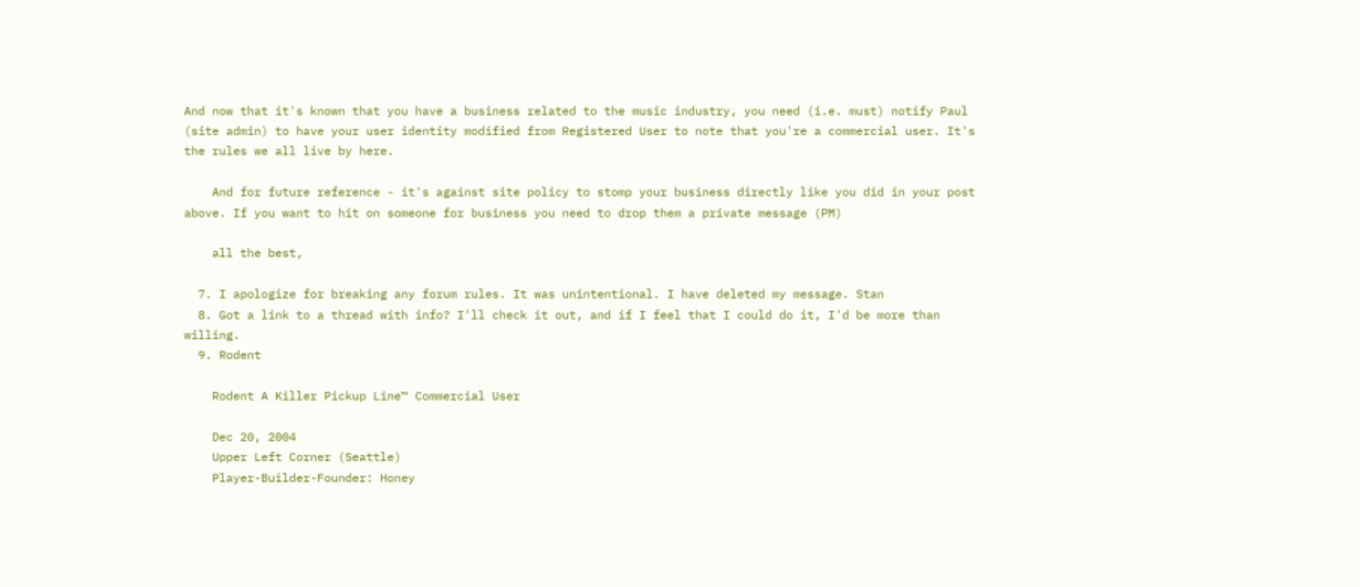And now that it's known that you have a business related to the music industry, you need (i.e. must) notify Paul (site admin) to have your user identity modified from Registered User to note that you're a commercial user. It's the rules we all live by here.

    And for future reference - it's against site policy to stomp your business directly like you did in your post above. If you want to hit on someone for business you need to drop them a private message (PM)

    all the best,

  7. I apologize for breaking any forum rules. It was unintentional. I have deleted my message. Stan
  8. Got a link to a thread with info? I'll check it out, and if I feel that I could do it, I'd be more than willing.
  9. Rodent

    Rodent A Killer Pickup Line™ Commercial User

    Dec 20, 2004
    Upper Left Corner (Seattle)
    Player-Builder-Founder: Honey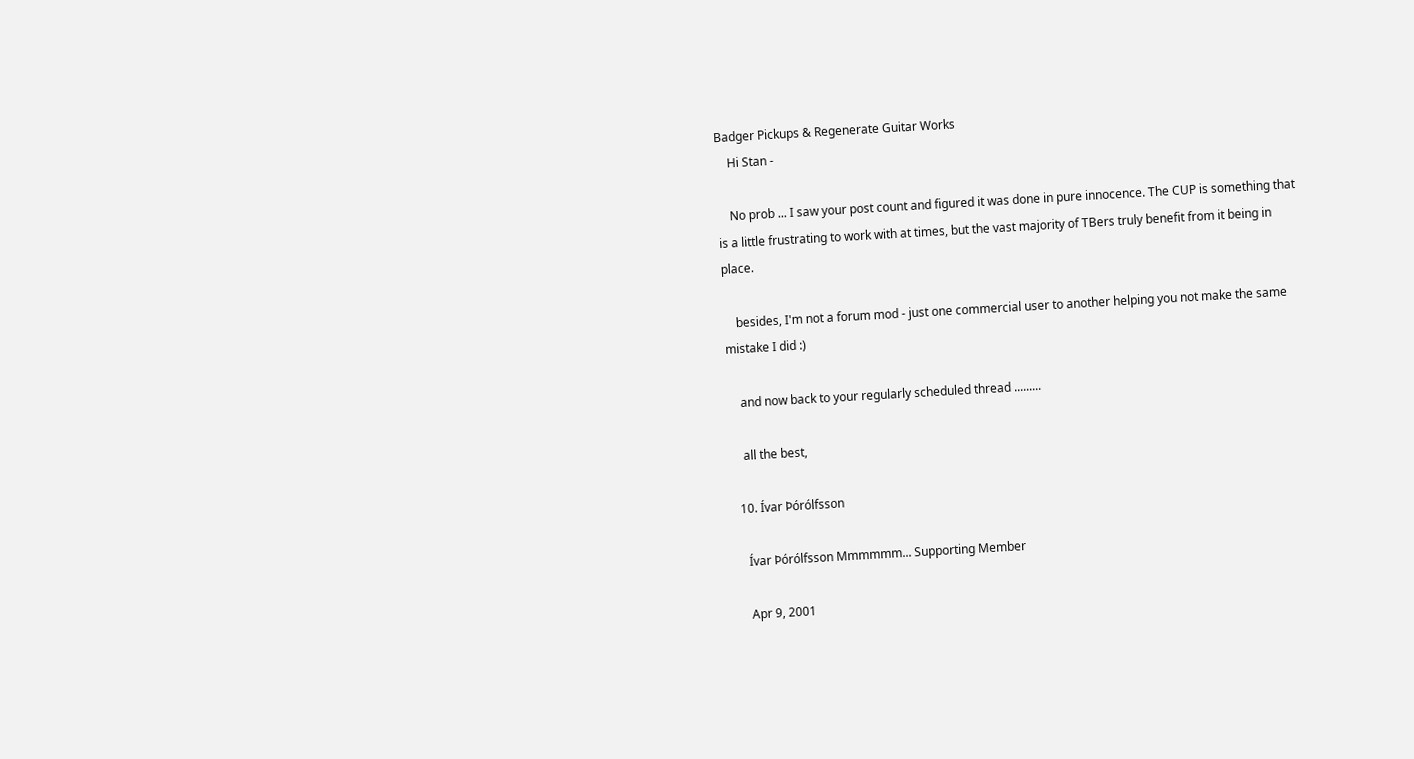Badger Pickups & Regenerate Guitar Works
    Hi Stan -

    No prob ... I saw your post count and figured it was done in pure innocence. The CUP is something that is a little frustrating to work with at times, but the vast majority of TBers truly benefit from it being in place.

    besides, I'm not a forum mod - just one commercial user to another helping you not make the same mistake I did :)

    and now back to your regularly scheduled thread .........

    all the best,

  10. Ívar Þórólfsson

    Ívar Þórólfsson Mmmmmm... Supporting Member

    Apr 9, 2001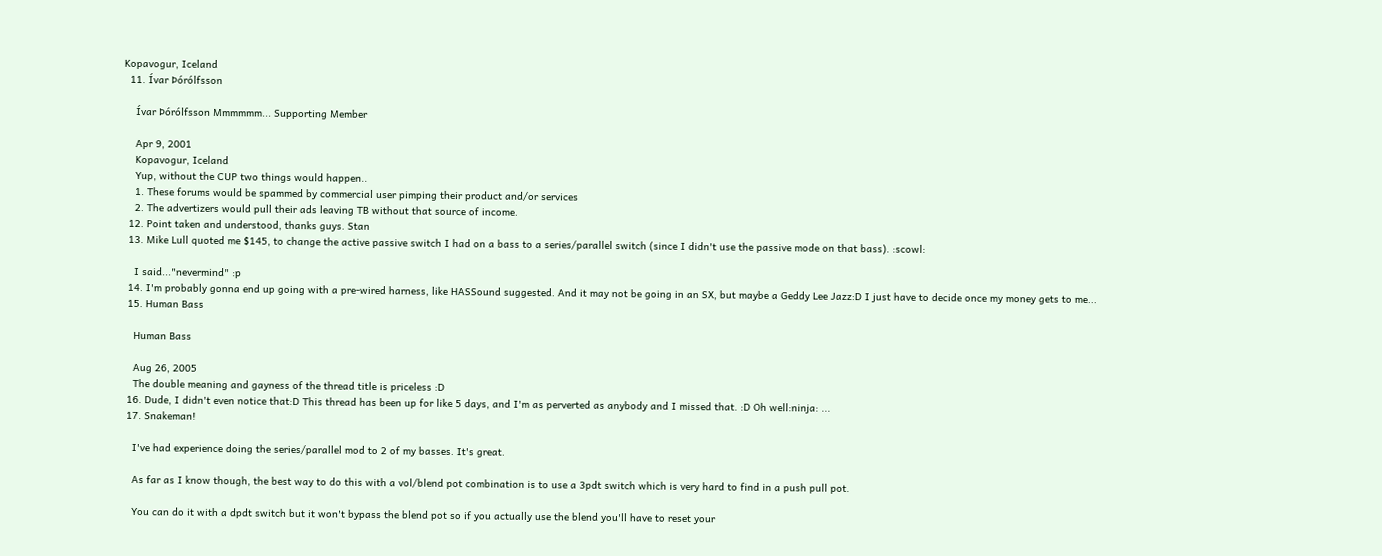Kopavogur, Iceland
  11. Ívar Þórólfsson

    Ívar Þórólfsson Mmmmmm... Supporting Member

    Apr 9, 2001
    Kopavogur, Iceland
    Yup, without the CUP two things would happen..
    1. These forums would be spammed by commercial user pimping their product and/or services
    2. The advertizers would pull their ads leaving TB without that source of income.
  12. Point taken and understood, thanks guys. Stan
  13. Mike Lull quoted me $145, to change the active passive switch I had on a bass to a series/parallel switch (since I didn't use the passive mode on that bass). :scowl:

    I said..."nevermind" :p
  14. I'm probably gonna end up going with a pre-wired harness, like HASSound suggested. And it may not be going in an SX, but maybe a Geddy Lee Jazz:D I just have to decide once my money gets to me...
  15. Human Bass

    Human Bass

    Aug 26, 2005
    The double meaning and gayness of the thread title is priceless :D
  16. Dude, I didn't even notice that:D This thread has been up for like 5 days, and I'm as perverted as anybody and I missed that. :D Oh well:ninja: ...
  17. Snakeman!

    I've had experience doing the series/parallel mod to 2 of my basses. It's great.

    As far as I know though, the best way to do this with a vol/blend pot combination is to use a 3pdt switch which is very hard to find in a push pull pot.

    You can do it with a dpdt switch but it won't bypass the blend pot so if you actually use the blend you'll have to reset your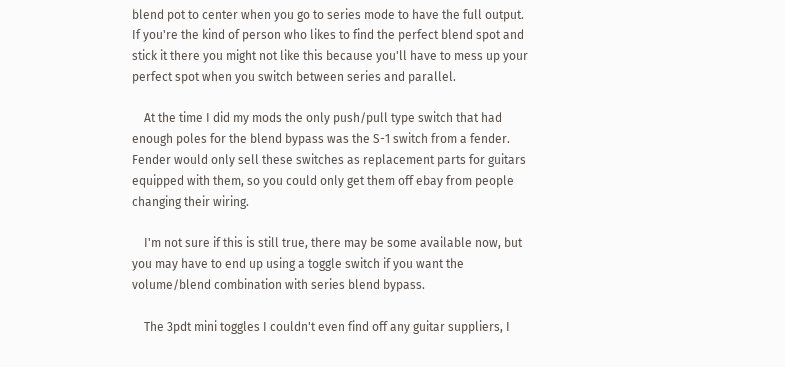blend pot to center when you go to series mode to have the full output. If you're the kind of person who likes to find the perfect blend spot and stick it there you might not like this because you'll have to mess up your perfect spot when you switch between series and parallel.

    At the time I did my mods the only push/pull type switch that had enough poles for the blend bypass was the S-1 switch from a fender. Fender would only sell these switches as replacement parts for guitars equipped with them, so you could only get them off ebay from people changing their wiring.

    I'm not sure if this is still true, there may be some available now, but you may have to end up using a toggle switch if you want the volume/blend combination with series blend bypass.

    The 3pdt mini toggles I couldn't even find off any guitar suppliers, I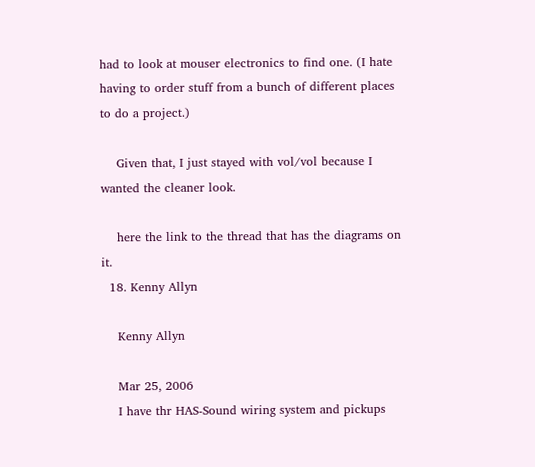had to look at mouser electronics to find one. (I hate having to order stuff from a bunch of different places to do a project.)

    Given that, I just stayed with vol/vol because I wanted the cleaner look.

    here the link to the thread that has the diagrams on it.
  18. Kenny Allyn

    Kenny Allyn

    Mar 25, 2006
    I have thr HAS-Sound wiring system and pickups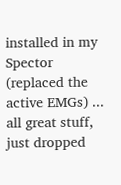installed in my Spector (replaced the active EMGs) ... all great stuff, just dropped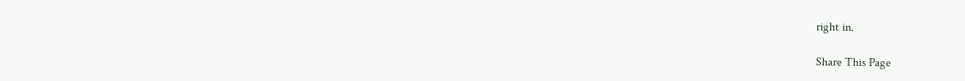right in.

Share This Page